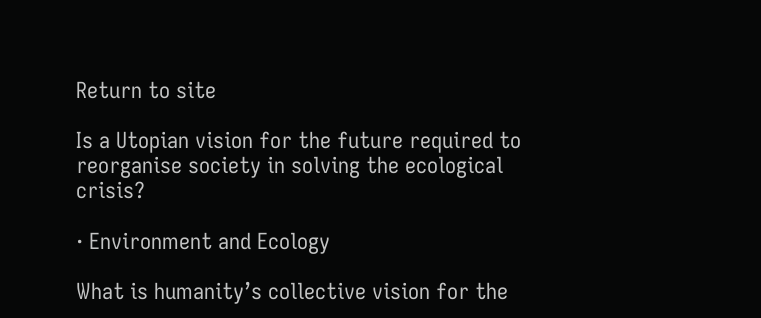Return to site

Is a Utopian vision for the future required to reorganise society in solving the ecological crisis?

· Environment and Ecology

What is humanity’s collective vision for the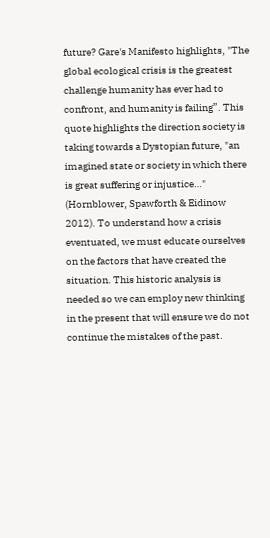future? Gare's Manifesto highlights, "The global ecological crisis is the greatest challenge humanity has ever had to confront, and humanity is failing”. This quote highlights the direction society is taking towards a Dystopian future, "an imagined state or society in which there is great suffering or injustice…" (Hornblower, Spawforth & Eidinow 2012). To understand how a crisis eventuated, we must educate ourselves on the factors that have created the situation. This historic analysis is needed so we can employ new thinking in the present that will ensure we do not continue the mistakes of the past.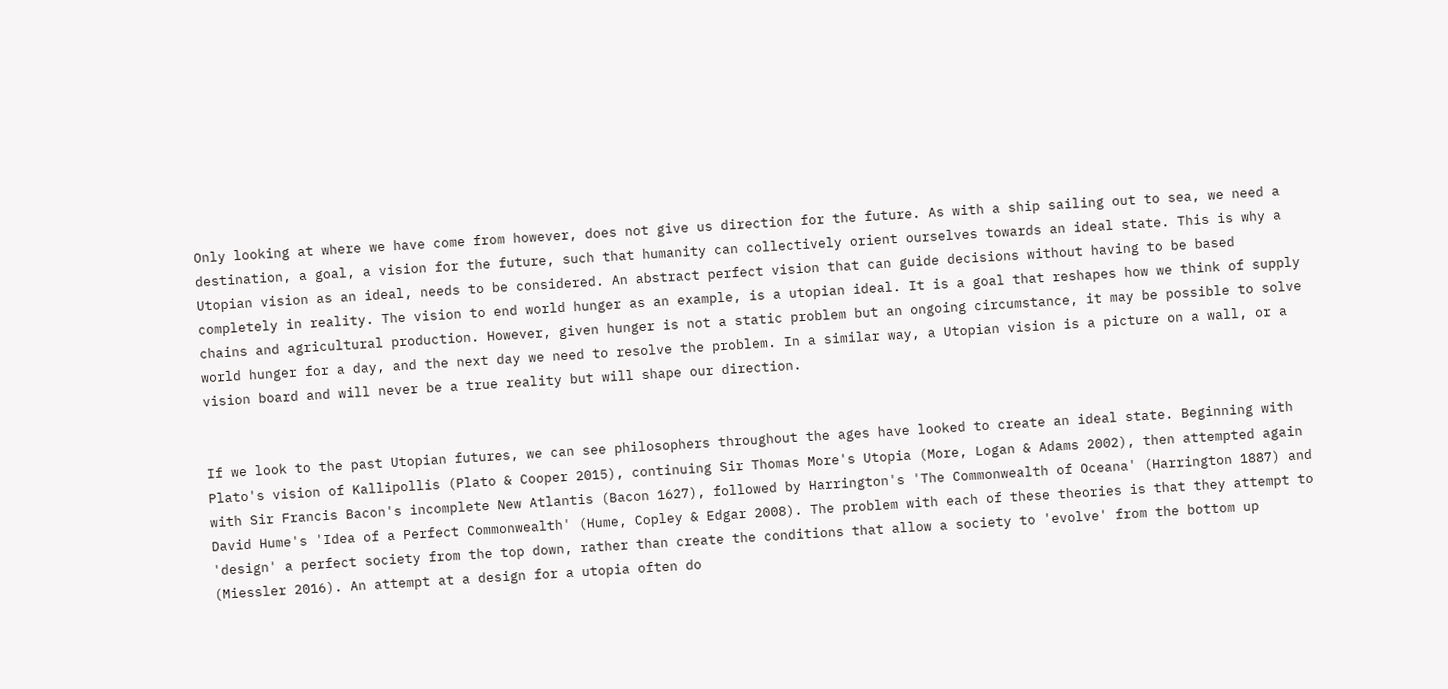Only looking at where we have come from however, does not give us direction for the future. As with a ship sailing out to sea, we need a destination, a goal, a vision for the future, such that humanity can collectively orient ourselves towards an ideal state. This is why a Utopian vision as an ideal, needs to be considered. An abstract perfect vision that can guide decisions without having to be based completely in reality. The vision to end world hunger as an example, is a utopian ideal. It is a goal that reshapes how we think of supply chains and agricultural production. However, given hunger is not a static problem but an ongoing circumstance, it may be possible to solve world hunger for a day, and the next day we need to resolve the problem. In a similar way, a Utopian vision is a picture on a wall, or a vision board and will never be a true reality but will shape our direction.


If we look to the past Utopian futures, we can see philosophers throughout the ages have looked to create an ideal state. Beginning with Plato's vision of Kallipollis (Plato & Cooper 2015), continuing Sir Thomas More's Utopia (More, Logan & Adams 2002), then attempted again with Sir Francis Bacon's incomplete New Atlantis (Bacon 1627), followed by Harrington's 'The Commonwealth of Oceana' (Harrington 1887) and David Hume's 'Idea of a Perfect Commonwealth' (Hume, Copley & Edgar 2008). The problem with each of these theories is that they attempt to 'design' a perfect society from the top down, rather than create the conditions that allow a society to 'evolve' from the bottom up (Miessler 2016). An attempt at a design for a utopia often do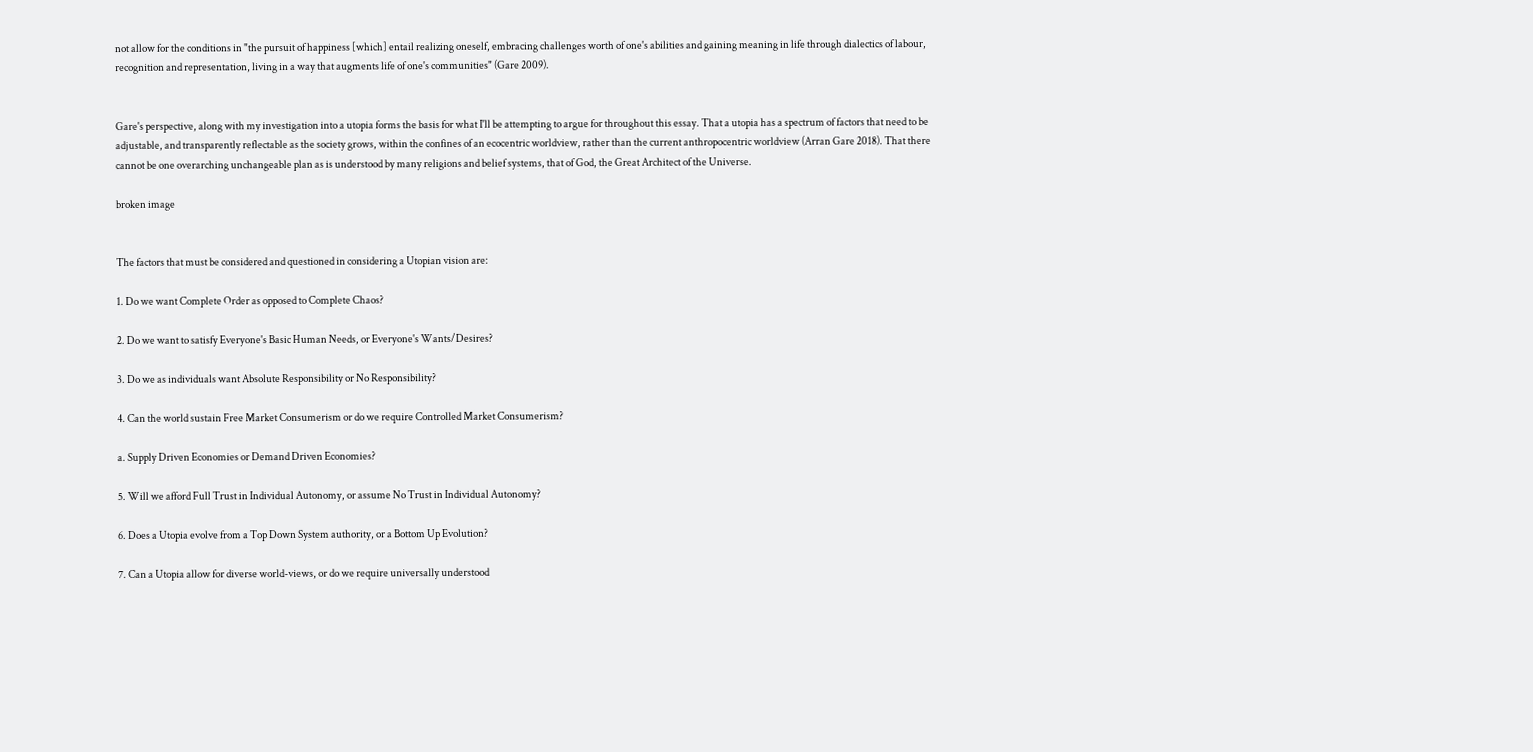not allow for the conditions in "the pursuit of happiness [which] entail realizing oneself, embracing challenges worth of one's abilities and gaining meaning in life through dialectics of labour, recognition and representation, living in a way that augments life of one's communities" (Gare 2009).


Gare's perspective, along with my investigation into a utopia forms the basis for what I'll be attempting to argue for throughout this essay. That a utopia has a spectrum of factors that need to be adjustable, and transparently reflectable as the society grows, within the confines of an ecocentric worldview, rather than the current anthropocentric worldview (Arran Gare 2018). That there cannot be one overarching unchangeable plan as is understood by many religions and belief systems, that of God, the Great Architect of the Universe.

broken image


The factors that must be considered and questioned in considering a Utopian vision are:

1. Do we want Complete Order as opposed to Complete Chaos?

2. Do we want to satisfy Everyone's Basic Human Needs, or Everyone's Wants/Desires?

3. Do we as individuals want Absolute Responsibility or No Responsibility?

4. Can the world sustain Free Market Consumerism or do we require Controlled Market Consumerism?

a. Supply Driven Economies or Demand Driven Economies?

5. Will we afford Full Trust in Individual Autonomy, or assume No Trust in Individual Autonomy?

6. Does a Utopia evolve from a Top Down System authority, or a Bottom Up Evolution?

7. Can a Utopia allow for diverse world-views, or do we require universally understood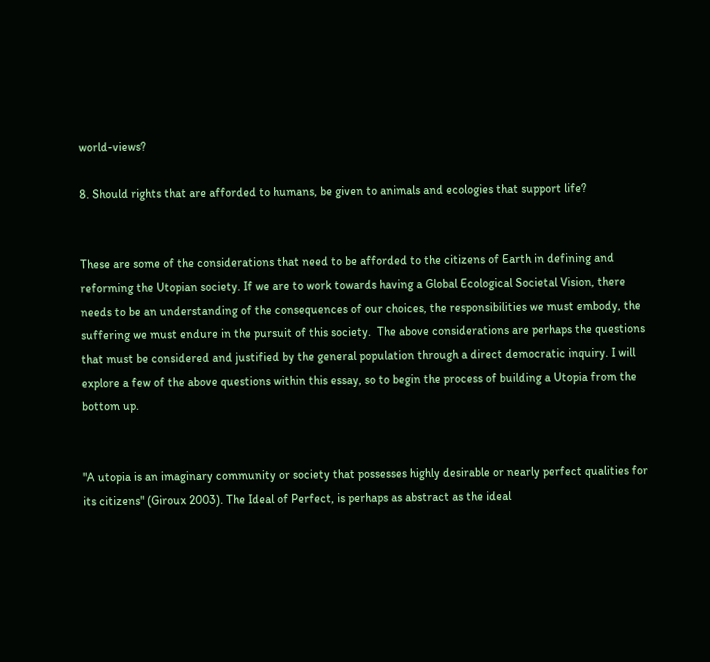world-views?

8. Should rights that are afforded to humans, be given to animals and ecologies that support life?


These are some of the considerations that need to be afforded to the citizens of Earth in defining and reforming the Utopian society. If we are to work towards having a Global Ecological Societal Vision, there needs to be an understanding of the consequences of our choices, the responsibilities we must embody, the suffering we must endure in the pursuit of this society.  The above considerations are perhaps the questions that must be considered and justified by the general population through a direct democratic inquiry. I will explore a few of the above questions within this essay, so to begin the process of building a Utopia from the bottom up.


"A utopia is an imaginary community or society that possesses highly desirable or nearly perfect qualities for its citizens" (Giroux 2003). The Ideal of Perfect, is perhaps as abstract as the ideal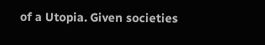of a Utopia. Given societies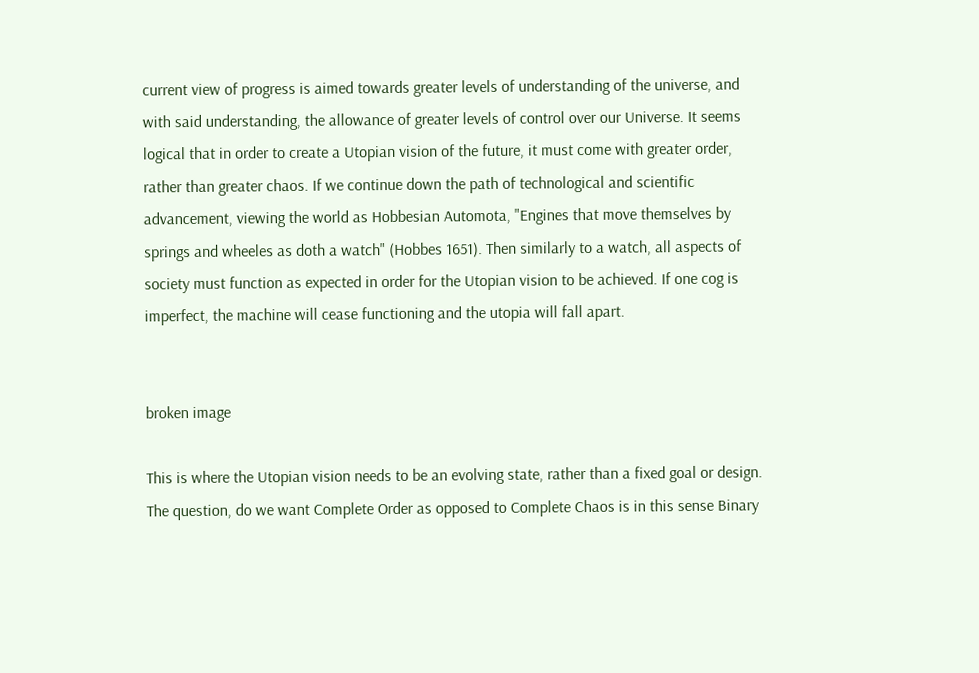current view of progress is aimed towards greater levels of understanding of the universe, and with said understanding, the allowance of greater levels of control over our Universe. It seems logical that in order to create a Utopian vision of the future, it must come with greater order, rather than greater chaos. If we continue down the path of technological and scientific advancement, viewing the world as Hobbesian Automota, "Engines that move themselves by springs and wheeles as doth a watch" (Hobbes 1651). Then similarly to a watch, all aspects of society must function as expected in order for the Utopian vision to be achieved. If one cog is imperfect, the machine will cease functioning and the utopia will fall apart.


broken image

This is where the Utopian vision needs to be an evolving state, rather than a fixed goal or design. The question, do we want Complete Order as opposed to Complete Chaos is in this sense Binary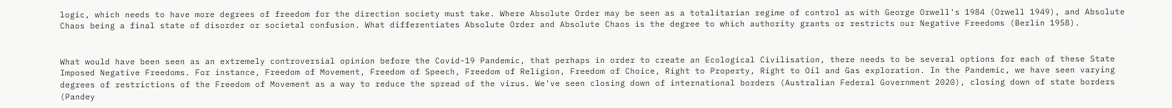logic, which needs to have more degrees of freedom for the direction society must take. Where Absolute Order may be seen as a totalitarian regime of control as with George Orwell's 1984 (Orwell 1949), and Absolute Chaos being a final state of disorder or societal confusion. What differentiates Absolute Order and Absolute Chaos is the degree to which authority grants or restricts our Negative Freedoms (Berlin 1958).


What would have been seen as an extremely controversial opinion before the Covid-19 Pandemic, that perhaps in order to create an Ecological Civilisation, there needs to be several options for each of these State Imposed Negative Freedoms. For instance, Freedom of Movement, Freedom of Speech, Freedom of Religion, Freedom of Choice, Right to Property, Right to Oil and Gas exploration. In the Pandemic, we have seen varying degrees of restrictions of the Freedom of Movement as a way to reduce the spread of the virus. We've seen closing down of international borders (Australian Federal Government 2020), closing down of state borders (Pandey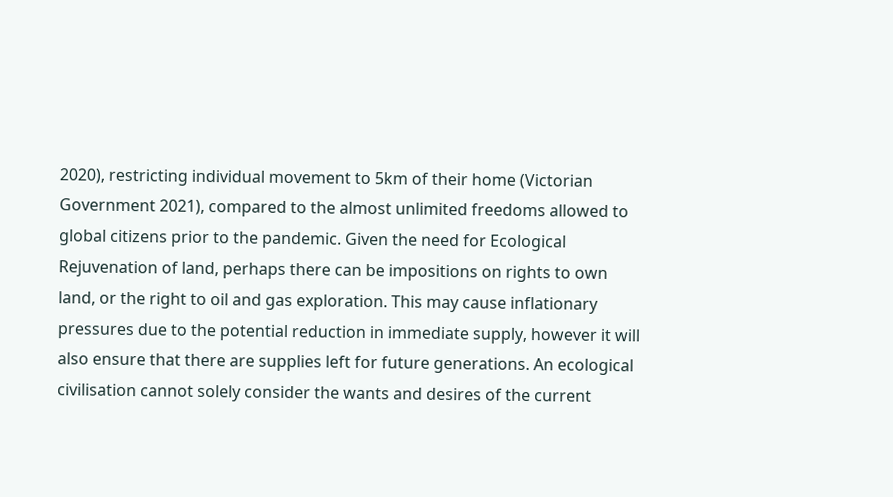2020), restricting individual movement to 5km of their home (Victorian Government 2021), compared to the almost unlimited freedoms allowed to global citizens prior to the pandemic. Given the need for Ecological Rejuvenation of land, perhaps there can be impositions on rights to own land, or the right to oil and gas exploration. This may cause inflationary pressures due to the potential reduction in immediate supply, however it will also ensure that there are supplies left for future generations. An ecological civilisation cannot solely consider the wants and desires of the current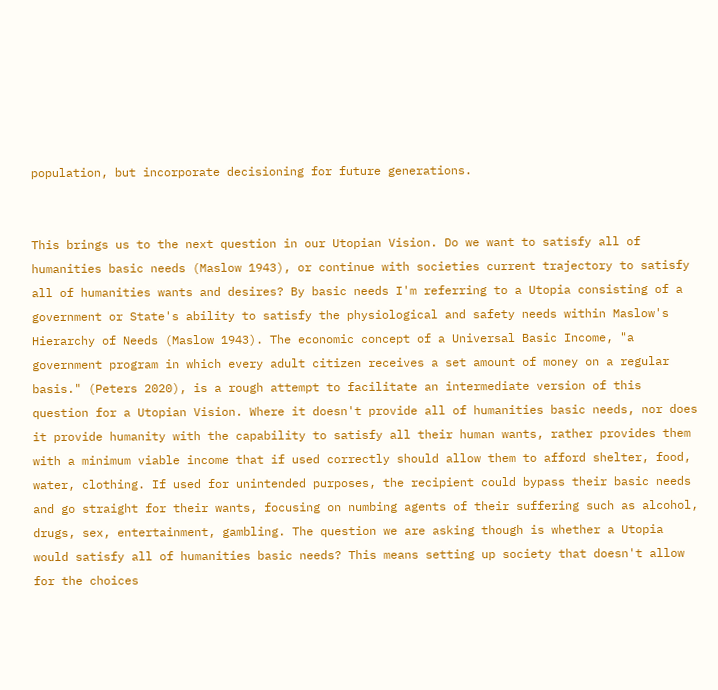population, but incorporate decisioning for future generations.


This brings us to the next question in our Utopian Vision. Do we want to satisfy all of humanities basic needs (Maslow 1943), or continue with societies current trajectory to satisfy all of humanities wants and desires? By basic needs I'm referring to a Utopia consisting of a government or State's ability to satisfy the physiological and safety needs within Maslow's Hierarchy of Needs (Maslow 1943). The economic concept of a Universal Basic Income, "a government program in which every adult citizen receives a set amount of money on a regular basis." (Peters 2020), is a rough attempt to facilitate an intermediate version of this question for a Utopian Vision. Where it doesn't provide all of humanities basic needs, nor does it provide humanity with the capability to satisfy all their human wants, rather provides them with a minimum viable income that if used correctly should allow them to afford shelter, food, water, clothing. If used for unintended purposes, the recipient could bypass their basic needs and go straight for their wants, focusing on numbing agents of their suffering such as alcohol, drugs, sex, entertainment, gambling. The question we are asking though is whether a Utopia would satisfy all of humanities basic needs? This means setting up society that doesn't allow for the choices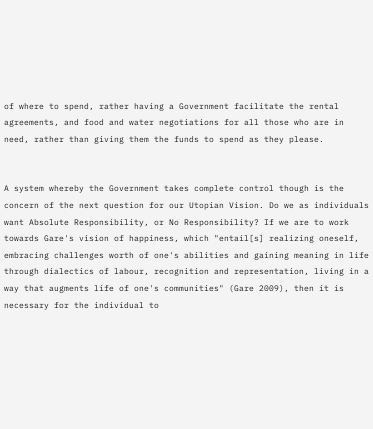of where to spend, rather having a Government facilitate the rental agreements, and food and water negotiations for all those who are in need, rather than giving them the funds to spend as they please.


A system whereby the Government takes complete control though is the concern of the next question for our Utopian Vision. Do we as individuals want Absolute Responsibility, or No Responsibility? If we are to work towards Gare's vision of happiness, which "entail[s] realizing oneself, embracing challenges worth of one's abilities and gaining meaning in life through dialectics of labour, recognition and representation, living in a way that augments life of one's communities" (Gare 2009), then it is necessary for the individual to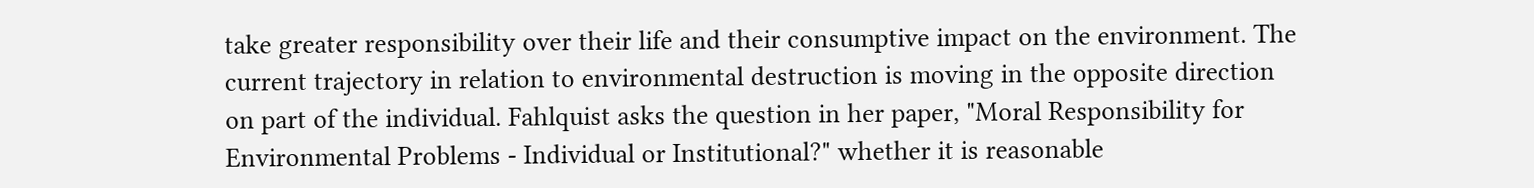take greater responsibility over their life and their consumptive impact on the environment. The current trajectory in relation to environmental destruction is moving in the opposite direction on part of the individual. Fahlquist asks the question in her paper, "Moral Responsibility for Environmental Problems - Individual or Institutional?" whether it is reasonable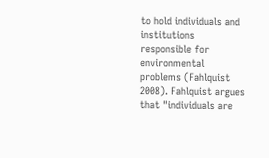to hold individuals and institutions responsible for environmental problems (Fahlquist 2008). Fahlquist argues that "individuals are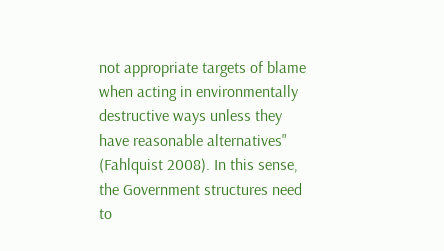not appropriate targets of blame when acting in environmentally destructive ways unless they have reasonable alternatives" (Fahlquist 2008). In this sense, the Government structures need to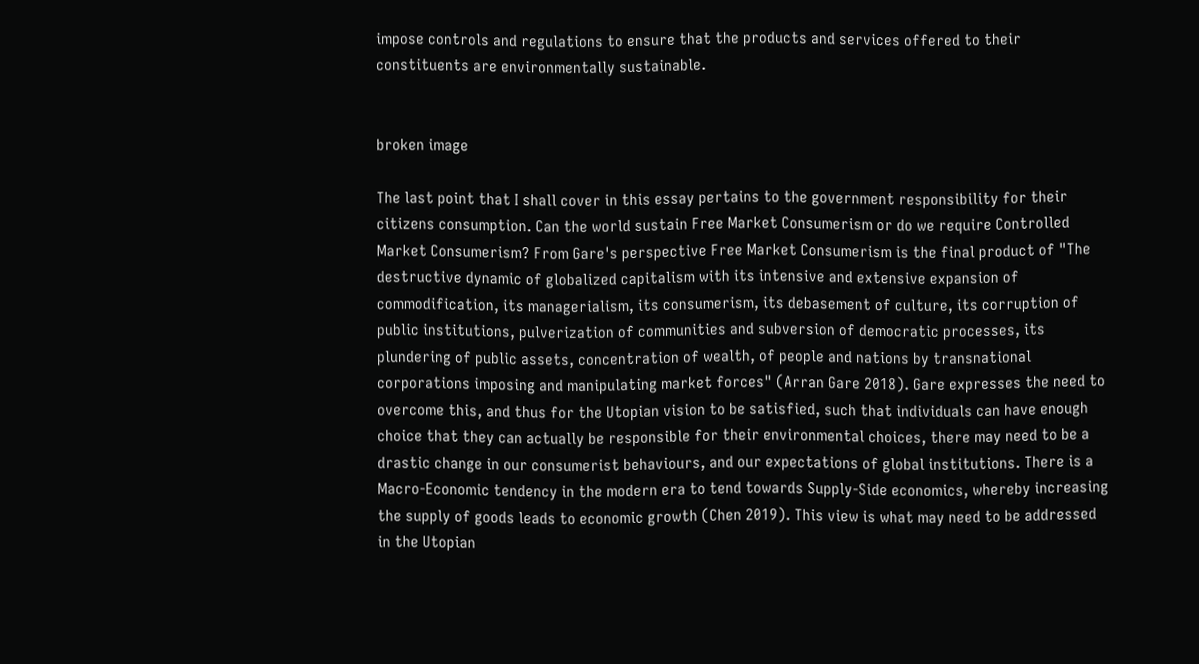impose controls and regulations to ensure that the products and services offered to their constituents are environmentally sustainable.


broken image

The last point that I shall cover in this essay pertains to the government responsibility for their citizens consumption. Can the world sustain Free Market Consumerism or do we require Controlled Market Consumerism? From Gare's perspective Free Market Consumerism is the final product of "The destructive dynamic of globalized capitalism with its intensive and extensive expansion of commodification, its managerialism, its consumerism, its debasement of culture, its corruption of public institutions, pulverization of communities and subversion of democratic processes, its plundering of public assets, concentration of wealth, of people and nations by transnational corporations imposing and manipulating market forces" (Arran Gare 2018). Gare expresses the need to overcome this, and thus for the Utopian vision to be satisfied, such that individuals can have enough choice that they can actually be responsible for their environmental choices, there may need to be a drastic change in our consumerist behaviours, and our expectations of global institutions. There is a Macro-Economic tendency in the modern era to tend towards Supply-Side economics, whereby increasing the supply of goods leads to economic growth (Chen 2019). This view is what may need to be addressed in the Utopian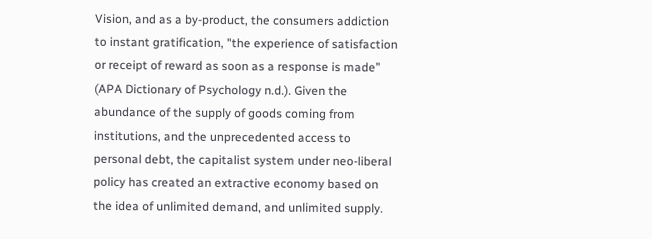Vision, and as a by-product, the consumers addiction to instant gratification, "the experience of satisfaction or receipt of reward as soon as a response is made” (APA Dictionary of Psychology n.d.). Given the abundance of the supply of goods coming from institutions, and the unprecedented access to personal debt, the capitalist system under neo-liberal policy has created an extractive economy based on the idea of unlimited demand, and unlimited supply.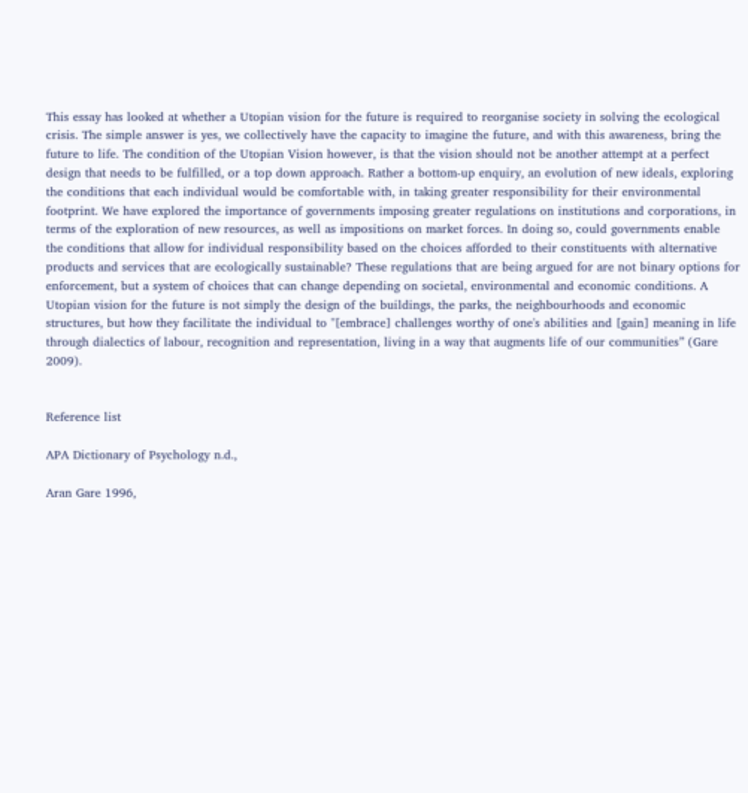This essay has looked at whether a Utopian vision for the future is required to reorganise society in solving the ecological crisis. The simple answer is yes, we collectively have the capacity to imagine the future, and with this awareness, bring the future to life. The condition of the Utopian Vision however, is that the vision should not be another attempt at a perfect design that needs to be fulfilled, or a top down approach. Rather a bottom-up enquiry, an evolution of new ideals, exploring the conditions that each individual would be comfortable with, in taking greater responsibility for their environmental footprint. We have explored the importance of governments imposing greater regulations on institutions and corporations, in terms of the exploration of new resources, as well as impositions on market forces. In doing so, could governments enable the conditions that allow for individual responsibility based on the choices afforded to their constituents with alternative products and services that are ecologically sustainable? These regulations that are being argued for are not binary options for enforcement, but a system of choices that can change depending on societal, environmental and economic conditions. A Utopian vision for the future is not simply the design of the buildings, the parks, the neighbourhoods and economic structures, but how they facilitate the individual to "[embrace] challenges worthy of one's abilities and [gain] meaning in life through dialectics of labour, recognition and representation, living in a way that augments life of our communities” (Gare 2009).


Reference list

APA Dictionary of Psychology n.d.,

Aran Gare 1996,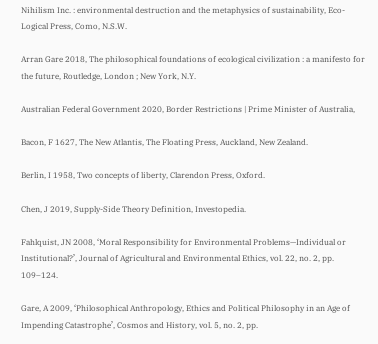Nihilism Inc. : environmental destruction and the metaphysics of sustainability, Eco-Logical Press, Como, N.S.W.

Arran Gare 2018, The philosophical foundations of ecological civilization : a manifesto for the future, Routledge, London ; New York, N.Y.

Australian Federal Government 2020, Border Restrictions | Prime Minister of Australia,

Bacon, F 1627, The New Atlantis, The Floating Press, Auckland, New Zealand.

Berlin, I 1958, Two concepts of liberty, Clarendon Press, Oxford.

Chen, J 2019, Supply-Side Theory Definition, Investopedia.

Fahlquist, JN 2008, ‘Moral Responsibility for Environmental Problems—Individual or Institutional?’, Journal of Agricultural and Environmental Ethics, vol. 22, no. 2, pp. 109–124.

Gare, A 2009, ‘Philosophical Anthropology, Ethics and Political Philosophy in an Age of Impending Catastrophe’, Cosmos and History, vol. 5, no. 2, pp.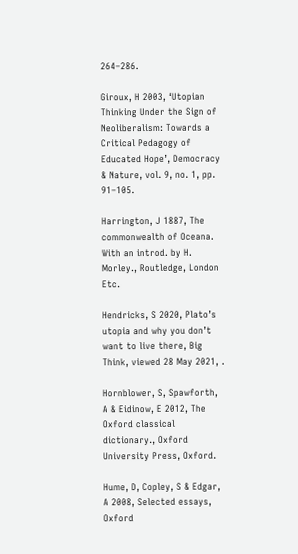264–286.

Giroux, H 2003, ‘Utopian Thinking Under the Sign of Neoliberalism: Towards a Critical Pedagogy of Educated Hope’, Democracy & Nature, vol. 9, no. 1, pp. 91–105.

Harrington, J 1887, The commonwealth of Oceana. With an introd. by H. Morley., Routledge, London Etc.

Hendricks, S 2020, Plato’s utopia and why you don’t want to live there, Big Think, viewed 28 May 2021, .

Hornblower, S, Spawforth, A & Eidinow, E 2012, The Oxford classical dictionary., Oxford University Press, Oxford.

Hume, D, Copley, S & Edgar, A 2008, Selected essays, Oxford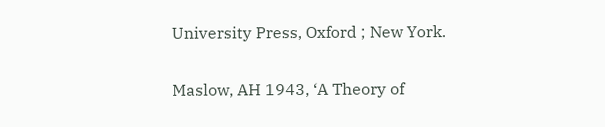University Press, Oxford ; New York.

Maslow, AH 1943, ‘A Theory of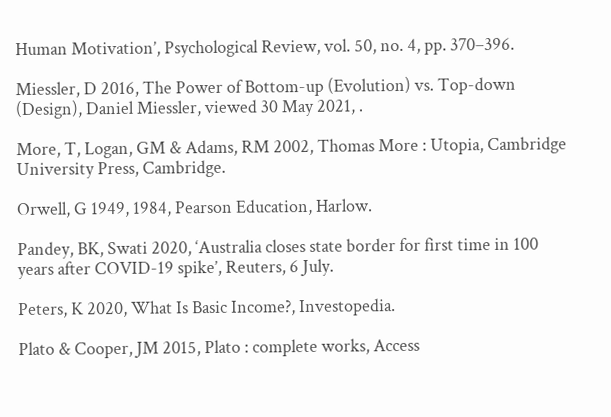Human Motivation’, Psychological Review, vol. 50, no. 4, pp. 370–396.

Miessler, D 2016, The Power of Bottom-up (Evolution) vs. Top-down (Design), Daniel Miessler, viewed 30 May 2021, .

More, T, Logan, GM & Adams, RM 2002, Thomas More : Utopia, Cambridge University Press, Cambridge.

Orwell, G 1949, 1984, Pearson Education, Harlow.

Pandey, BK, Swati 2020, ‘Australia closes state border for first time in 100 years after COVID-19 spike’, Reuters, 6 July.

Peters, K 2020, What Is Basic Income?, Investopedia.

Plato & Cooper, JM 2015, Plato : complete works, Access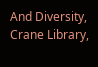And Diversity, Crane Library,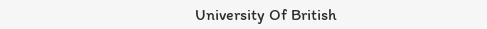University Of British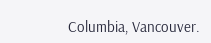Columbia, Vancouver.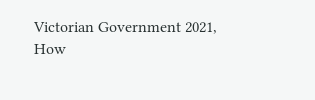Victorian Government 2021, How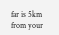far is 5km from your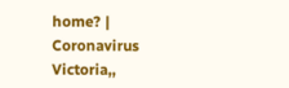home? | Coronavirus Victoria,,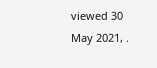viewed 30 May 2021, .